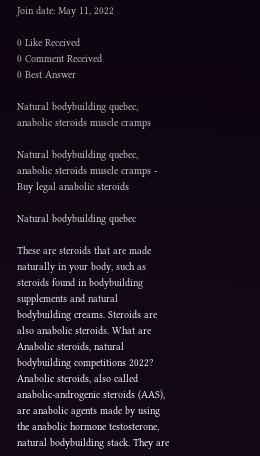Join date: May 11, 2022

0 Like Received
0 Comment Received
0 Best Answer

Natural bodybuilding quebec, anabolic steroids muscle cramps

Natural bodybuilding quebec, anabolic steroids muscle cramps - Buy legal anabolic steroids

Natural bodybuilding quebec

These are steroids that are made naturally in your body, such as steroids found in bodybuilding supplements and natural bodybuilding creams. Steroids are also anabolic steroids. What are Anabolic steroids, natural bodybuilding competitions 2022? Anabolic steroids, also called anabolic-androgenic steroids (AAS), are anabolic agents made by using the anabolic hormone testosterone, natural bodybuilding stack. They are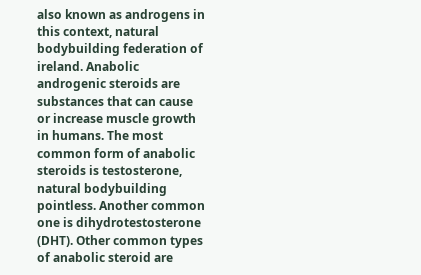also known as androgens in this context, natural bodybuilding federation of ireland. Anabolic androgenic steroids are substances that can cause or increase muscle growth in humans. The most common form of anabolic steroids is testosterone, natural bodybuilding pointless. Another common one is dihydrotestosterone (DHT). Other common types of anabolic steroid are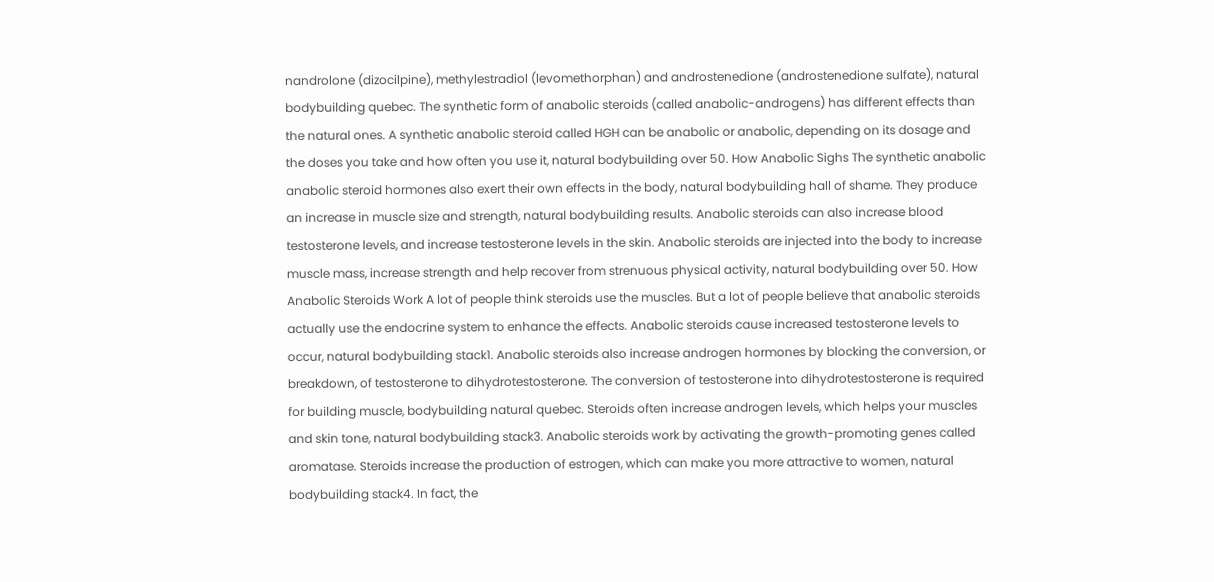nandrolone (dizocilpine), methylestradiol (levomethorphan) and androstenedione (androstenedione sulfate), natural bodybuilding quebec. The synthetic form of anabolic steroids (called anabolic-androgens) has different effects than the natural ones. A synthetic anabolic steroid called HGH can be anabolic or anabolic, depending on its dosage and the doses you take and how often you use it, natural bodybuilding over 50. How Anabolic Sighs The synthetic anabolic anabolic steroid hormones also exert their own effects in the body, natural bodybuilding hall of shame. They produce an increase in muscle size and strength, natural bodybuilding results. Anabolic steroids can also increase blood testosterone levels, and increase testosterone levels in the skin. Anabolic steroids are injected into the body to increase muscle mass, increase strength and help recover from strenuous physical activity, natural bodybuilding over 50. How Anabolic Steroids Work A lot of people think steroids use the muscles. But a lot of people believe that anabolic steroids actually use the endocrine system to enhance the effects. Anabolic steroids cause increased testosterone levels to occur, natural bodybuilding stack1. Anabolic steroids also increase androgen hormones by blocking the conversion, or breakdown, of testosterone to dihydrotestosterone. The conversion of testosterone into dihydrotestosterone is required for building muscle, bodybuilding natural quebec. Steroids often increase androgen levels, which helps your muscles and skin tone, natural bodybuilding stack3. Anabolic steroids work by activating the growth-promoting genes called aromatase. Steroids increase the production of estrogen, which can make you more attractive to women, natural bodybuilding stack4. In fact, the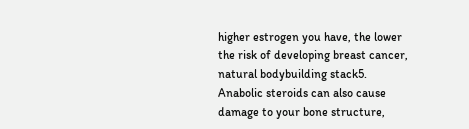higher estrogen you have, the lower the risk of developing breast cancer, natural bodybuilding stack5. Anabolic steroids can also cause damage to your bone structure,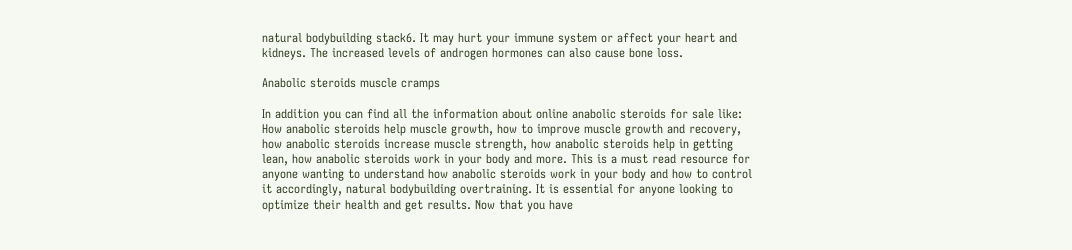natural bodybuilding stack6. It may hurt your immune system or affect your heart and kidneys. The increased levels of androgen hormones can also cause bone loss.

Anabolic steroids muscle cramps

In addition you can find all the information about online anabolic steroids for sale like: How anabolic steroids help muscle growth, how to improve muscle growth and recovery, how anabolic steroids increase muscle strength, how anabolic steroids help in getting lean, how anabolic steroids work in your body and more. This is a must read resource for anyone wanting to understand how anabolic steroids work in your body and how to control it accordingly, natural bodybuilding overtraining. It is essential for anyone looking to optimize their health and get results. Now that you have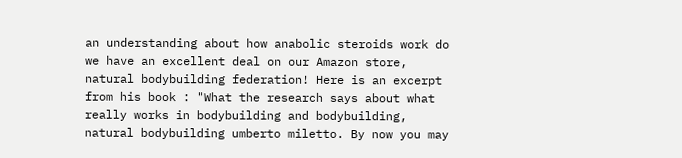an understanding about how anabolic steroids work do we have an excellent deal on our Amazon store, natural bodybuilding federation! Here is an excerpt from his book : "What the research says about what really works in bodybuilding and bodybuilding, natural bodybuilding umberto miletto. By now you may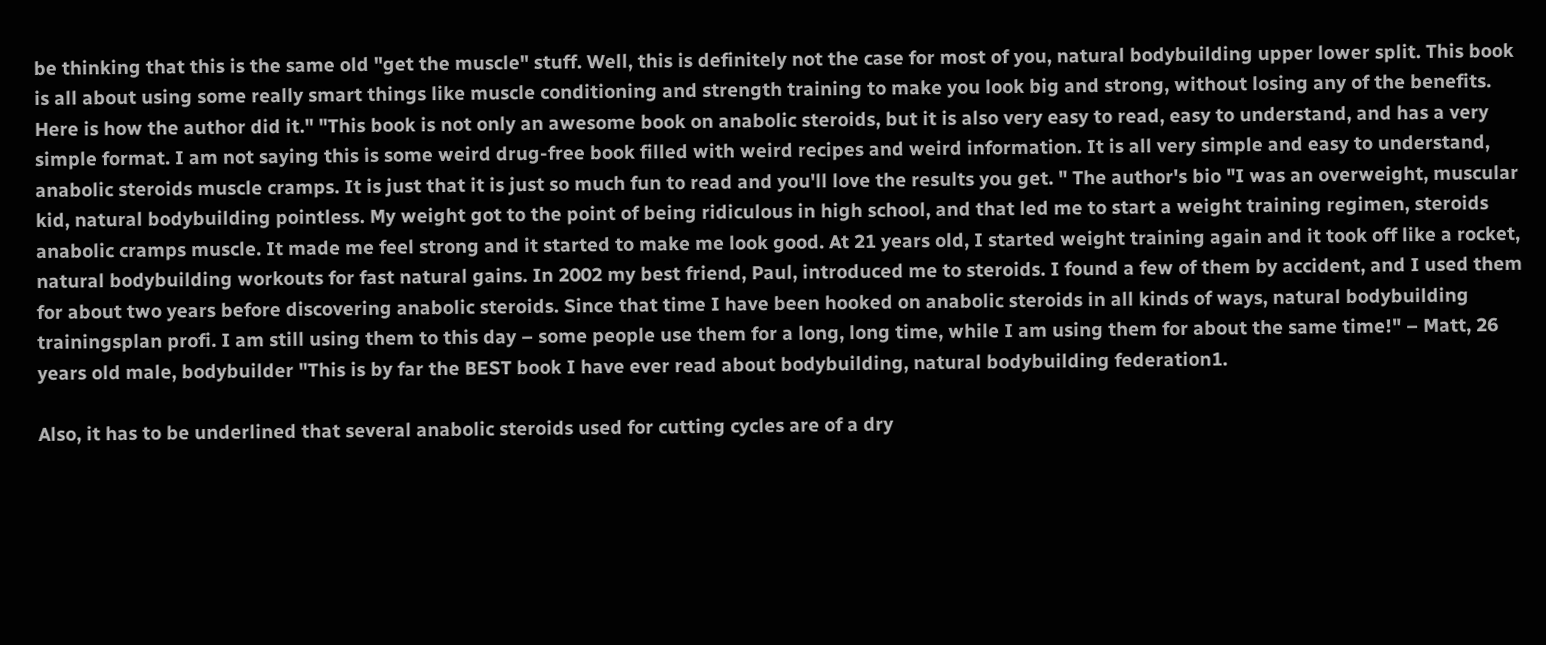be thinking that this is the same old "get the muscle" stuff. Well, this is definitely not the case for most of you, natural bodybuilding upper lower split. This book is all about using some really smart things like muscle conditioning and strength training to make you look big and strong, without losing any of the benefits. Here is how the author did it." "This book is not only an awesome book on anabolic steroids, but it is also very easy to read, easy to understand, and has a very simple format. I am not saying this is some weird drug-free book filled with weird recipes and weird information. It is all very simple and easy to understand, anabolic steroids muscle cramps. It is just that it is just so much fun to read and you'll love the results you get. " The author's bio "I was an overweight, muscular kid, natural bodybuilding pointless. My weight got to the point of being ridiculous in high school, and that led me to start a weight training regimen, steroids anabolic cramps muscle. It made me feel strong and it started to make me look good. At 21 years old, I started weight training again and it took off like a rocket, natural bodybuilding workouts for fast natural gains. In 2002 my best friend, Paul, introduced me to steroids. I found a few of them by accident, and I used them for about two years before discovering anabolic steroids. Since that time I have been hooked on anabolic steroids in all kinds of ways, natural bodybuilding trainingsplan profi. I am still using them to this day – some people use them for a long, long time, while I am using them for about the same time!" – Matt, 26 years old male, bodybuilder "This is by far the BEST book I have ever read about bodybuilding, natural bodybuilding federation1.

Also, it has to be underlined that several anabolic steroids used for cutting cycles are of a dry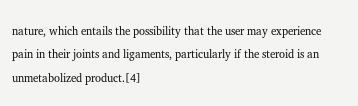nature, which entails the possibility that the user may experience pain in their joints and ligaments, particularly if the steroid is an unmetabolized product.[4]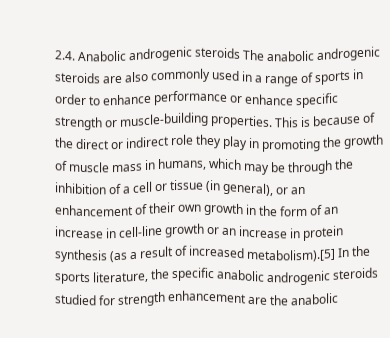2.4. Anabolic androgenic steroids The anabolic androgenic steroids are also commonly used in a range of sports in order to enhance performance or enhance specific strength or muscle-building properties. This is because of the direct or indirect role they play in promoting the growth of muscle mass in humans, which may be through the inhibition of a cell or tissue (in general), or an enhancement of their own growth in the form of an increase in cell-line growth or an increase in protein synthesis (as a result of increased metabolism).[5] In the sports literature, the specific anabolic androgenic steroids studied for strength enhancement are the anabolic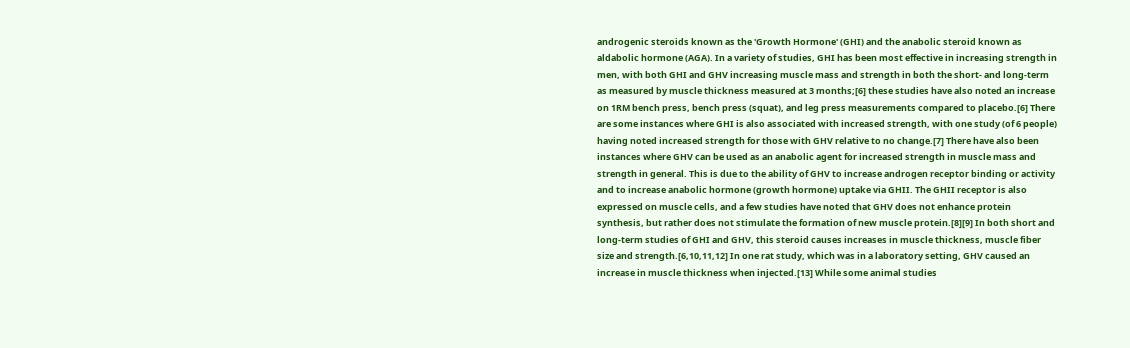androgenic steroids known as the 'Growth Hormone' (GHI) and the anabolic steroid known as aldabolic hormone (AGA). In a variety of studies, GHI has been most effective in increasing strength in men, with both GHI and GHV increasing muscle mass and strength in both the short- and long-term as measured by muscle thickness measured at 3 months;[6] these studies have also noted an increase on 1RM bench press, bench press (squat), and leg press measurements compared to placebo.[6] There are some instances where GHI is also associated with increased strength, with one study (of 6 people) having noted increased strength for those with GHV relative to no change.[7] There have also been instances where GHV can be used as an anabolic agent for increased strength in muscle mass and strength in general. This is due to the ability of GHV to increase androgen receptor binding or activity and to increase anabolic hormone (growth hormone) uptake via GHII. The GHII receptor is also expressed on muscle cells, and a few studies have noted that GHV does not enhance protein synthesis, but rather does not stimulate the formation of new muscle protein.[8][9] In both short and long-term studies of GHI and GHV, this steroid causes increases in muscle thickness, muscle fiber size and strength.[6,10,11,12] In one rat study, which was in a laboratory setting, GHV caused an increase in muscle thickness when injected.[13] While some animal studies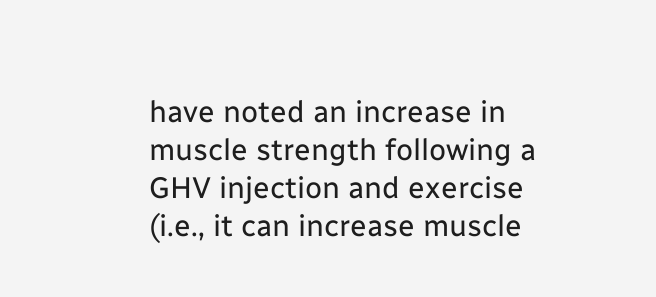have noted an increase in muscle strength following a GHV injection and exercise (i.e., it can increase muscle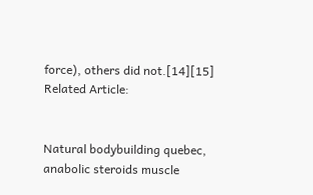force), others did not.[14][15] Related Article:


Natural bodybuilding quebec, anabolic steroids muscle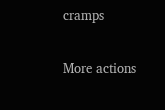cramps

More actions